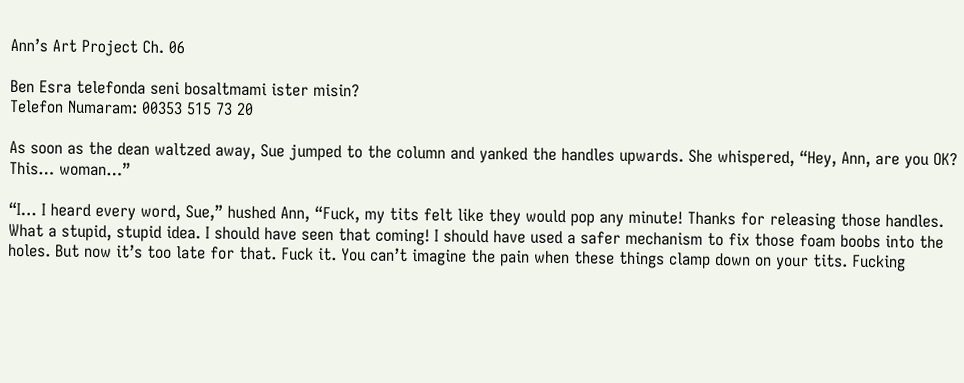Ann’s Art Project Ch. 06

Ben Esra telefonda seni bosaltmami ister misin?
Telefon Numaram: 00353 515 73 20

As soon as the dean waltzed away, Sue jumped to the column and yanked the handles upwards. She whispered, “Hey, Ann, are you OK? This… woman…”

“I… I heard every word, Sue,” hushed Ann, “Fuck, my tits felt like they would pop any minute! Thanks for releasing those handles. What a stupid, stupid idea. I should have seen that coming! I should have used a safer mechanism to fix those foam boobs into the holes. But now it’s too late for that. Fuck it. You can’t imagine the pain when these things clamp down on your tits. Fucking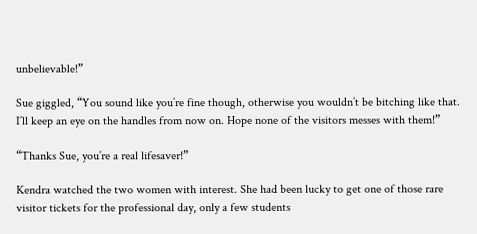unbelievable!”

Sue giggled, “You sound like you’re fine though, otherwise you wouldn’t be bitching like that. I’ll keep an eye on the handles from now on. Hope none of the visitors messes with them!”

“Thanks Sue, you’re a real lifesaver!”

Kendra watched the two women with interest. She had been lucky to get one of those rare visitor tickets for the professional day, only a few students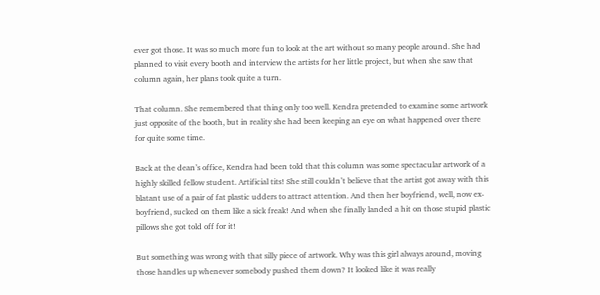ever got those. It was so much more fun to look at the art without so many people around. She had planned to visit every booth and interview the artists for her little project, but when she saw that column again, her plans took quite a turn.

That column. She remembered that thing only too well. Kendra pretended to examine some artwork just opposite of the booth, but in reality she had been keeping an eye on what happened over there for quite some time.

Back at the dean’s office, Kendra had been told that this column was some spectacular artwork of a highly skilled fellow student. Artificial tits! She still couldn’t believe that the artist got away with this blatant use of a pair of fat plastic udders to attract attention. And then her boyfriend, well, now ex-boyfriend, sucked on them like a sick freak! And when she finally landed a hit on those stupid plastic pillows she got told off for it!

But something was wrong with that silly piece of artwork. Why was this girl always around, moving those handles up whenever somebody pushed them down? It looked like it was really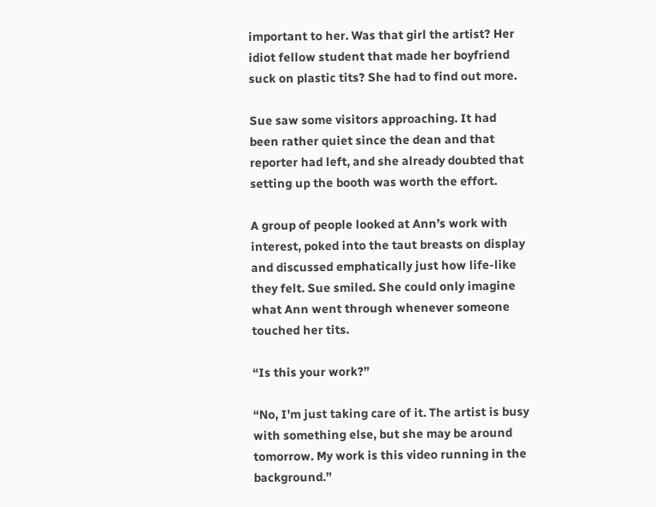important to her. Was that girl the artist? Her idiot fellow student that made her boyfriend suck on plastic tits? She had to find out more.

Sue saw some visitors approaching. It had been rather quiet since the dean and that reporter had left, and she already doubted that setting up the booth was worth the effort.

A group of people looked at Ann’s work with interest, poked into the taut breasts on display and discussed emphatically just how life-like they felt. Sue smiled. She could only imagine what Ann went through whenever someone touched her tits.

“Is this your work?”

“No, I’m just taking care of it. The artist is busy with something else, but she may be around tomorrow. My work is this video running in the background.”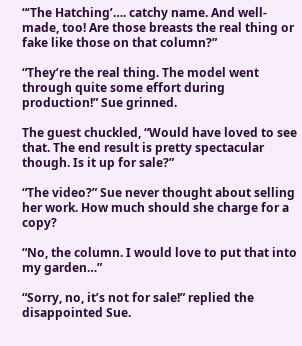“‘The Hatching’…. catchy name. And well-made, too! Are those breasts the real thing or fake like those on that column?”

“They’re the real thing. The model went through quite some effort during production!” Sue grinned.

The guest chuckled, “Would have loved to see that. The end result is pretty spectacular though. Is it up for sale?”

“The video?” Sue never thought about selling her work. How much should she charge for a copy?

“No, the column. I would love to put that into my garden…”

“Sorry, no, it’s not for sale!” replied the disappointed Sue.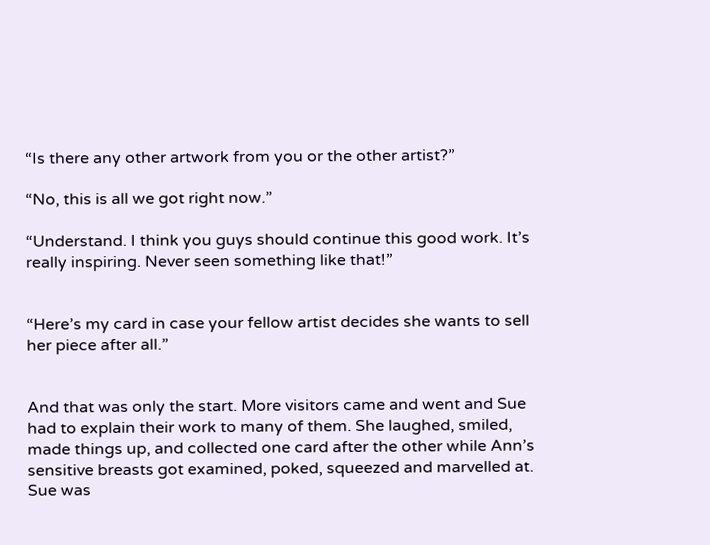“Is there any other artwork from you or the other artist?”

“No, this is all we got right now.”

“Understand. I think you guys should continue this good work. It’s really inspiring. Never seen something like that!”


“Here’s my card in case your fellow artist decides she wants to sell her piece after all.”


And that was only the start. More visitors came and went and Sue had to explain their work to many of them. She laughed, smiled, made things up, and collected one card after the other while Ann’s sensitive breasts got examined, poked, squeezed and marvelled at. Sue was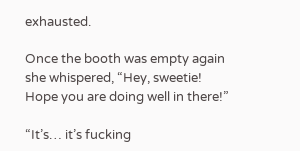exhausted.

Once the booth was empty again she whispered, “Hey, sweetie! Hope you are doing well in there!”

“It’s… it’s fucking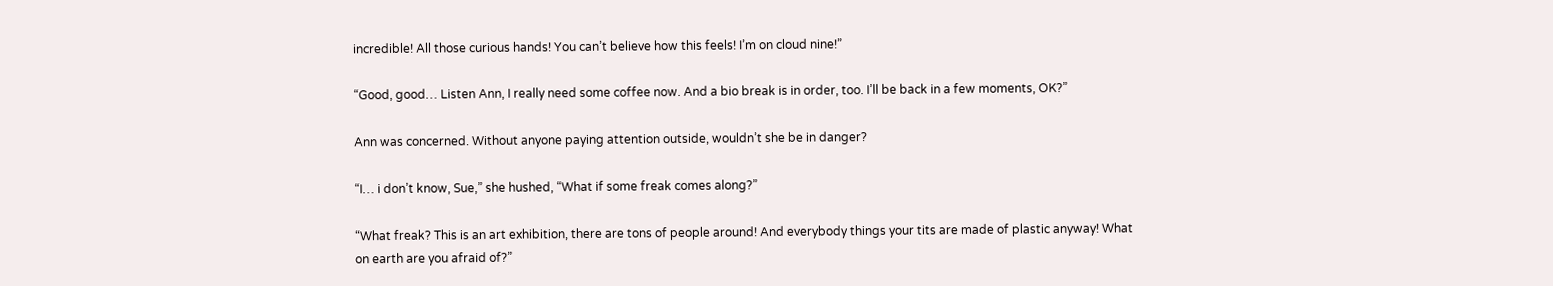incredible! All those curious hands! You can’t believe how this feels! I’m on cloud nine!”

“Good, good… Listen Ann, I really need some coffee now. And a bio break is in order, too. I’ll be back in a few moments, OK?”

Ann was concerned. Without anyone paying attention outside, wouldn’t she be in danger?

“I… i don’t know, Sue,” she hushed, “What if some freak comes along?”

“What freak? This is an art exhibition, there are tons of people around! And everybody things your tits are made of plastic anyway! What on earth are you afraid of?”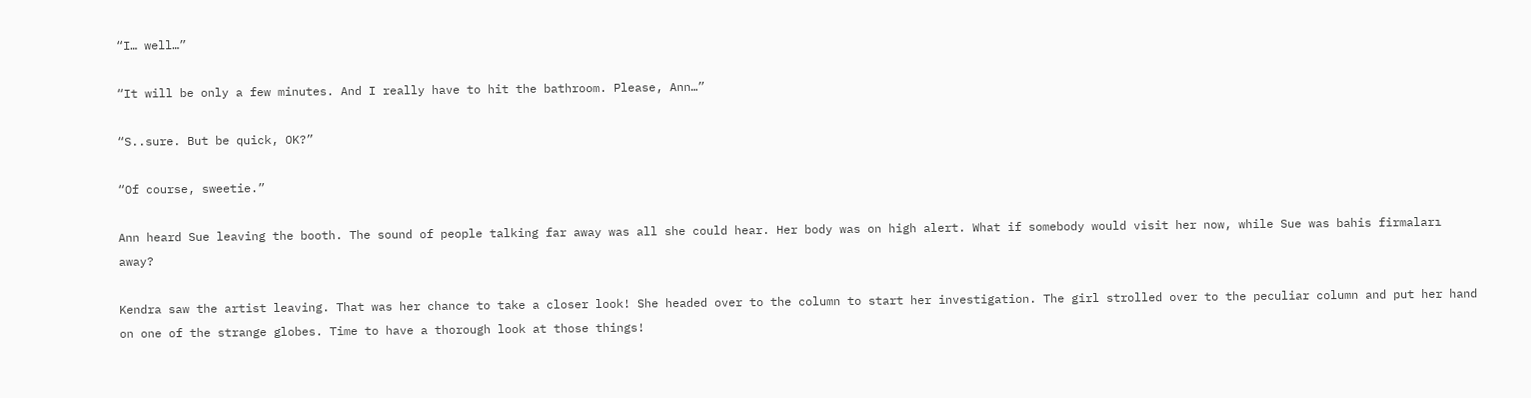“I… well…”

“It will be only a few minutes. And I really have to hit the bathroom. Please, Ann…”

“S..sure. But be quick, OK?”

“Of course, sweetie.”

Ann heard Sue leaving the booth. The sound of people talking far away was all she could hear. Her body was on high alert. What if somebody would visit her now, while Sue was bahis firmaları away?

Kendra saw the artist leaving. That was her chance to take a closer look! She headed over to the column to start her investigation. The girl strolled over to the peculiar column and put her hand on one of the strange globes. Time to have a thorough look at those things!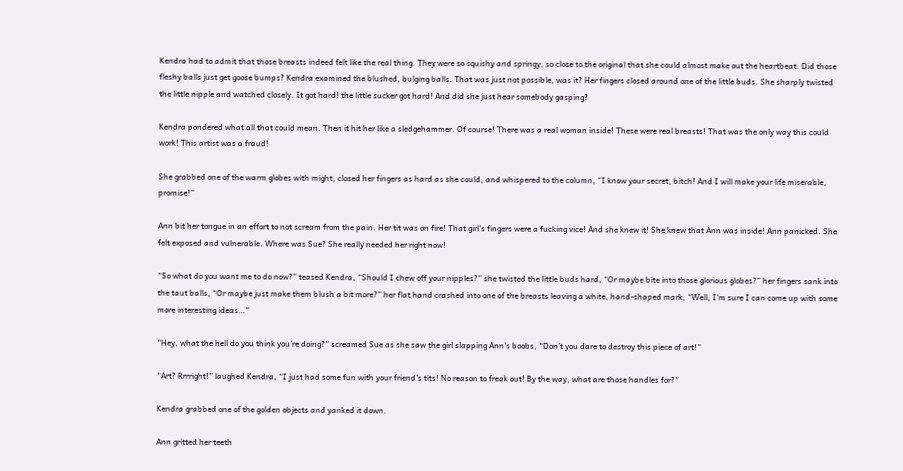Kendra had to admit that those breasts indeed felt like the real thing. They were so squishy and springy, so close to the original that she could almost make out the heartbeat. Did those fleshy balls just get goose bumps? Kendra examined the blushed, bulging balls. That was just not possible, was it? Her fingers closed around one of the little buds. She sharply twisted the little nipple and watched closely. It got hard! the little sucker got hard! And did she just hear somebody gasping?

Kendra pondered what all that could mean. Then it hit her like a sledgehammer. Of course! There was a real woman inside! These were real breasts! That was the only way this could work! This artist was a fraud!

She grabbed one of the warm globes with might, closed her fingers as hard as she could, and whispered to the column, “I know your secret, bitch! And I will make your life miserable, promise!”

Ann bit her tongue in an effort to not scream from the pain. Her tit was on fire! That girl’s fingers were a fucking vice! And she knew it! She knew that Ann was inside! Ann panicked. She felt exposed and vulnerable. Where was Sue? She really needed her right now!

“So what do you want me to do now?” teased Kendra, “Should I chew off your nipples?” she twisted the little buds hard, “Or maybe bite into those glorious globes?” her fingers sank into the taut balls, “Or maybe just make them blush a bit more?” her flat hand crashed into one of the breasts leaving a white, hand-shaped mark, “Well, I’m sure I can come up with some more interesting ideas…”

“Hey, what the hell do you think you’re doing?” screamed Sue as she saw the girl slapping Ann’s boobs, “Don’t you dare to destroy this piece of art!”

“Art? Rrrright!” laughed Kendra, “I just had some fun with your friend’s tits! No reason to freak out! By the way, what are those handles for?”

Kendra grabbed one of the golden objects and yanked it down.

Ann gritted her teeth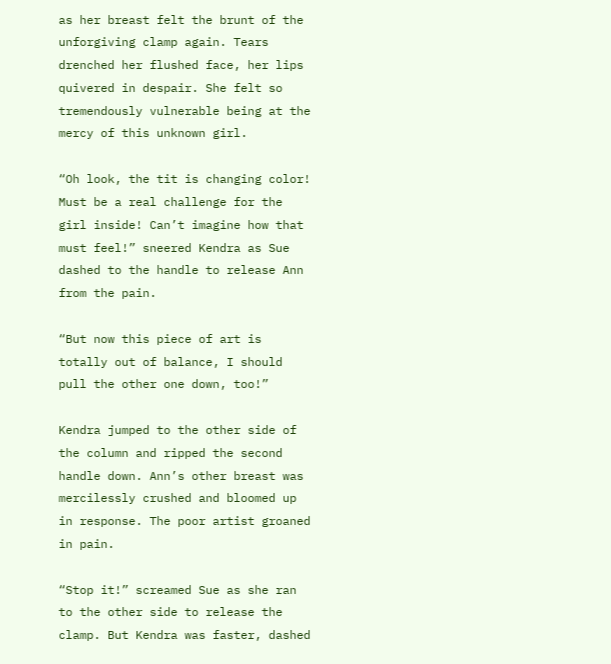as her breast felt the brunt of the unforgiving clamp again. Tears drenched her flushed face, her lips quivered in despair. She felt so tremendously vulnerable being at the mercy of this unknown girl.

“Oh look, the tit is changing color! Must be a real challenge for the girl inside! Can’t imagine how that must feel!” sneered Kendra as Sue dashed to the handle to release Ann from the pain.

“But now this piece of art is totally out of balance, I should pull the other one down, too!”

Kendra jumped to the other side of the column and ripped the second handle down. Ann’s other breast was mercilessly crushed and bloomed up in response. The poor artist groaned in pain.

“Stop it!” screamed Sue as she ran to the other side to release the clamp. But Kendra was faster, dashed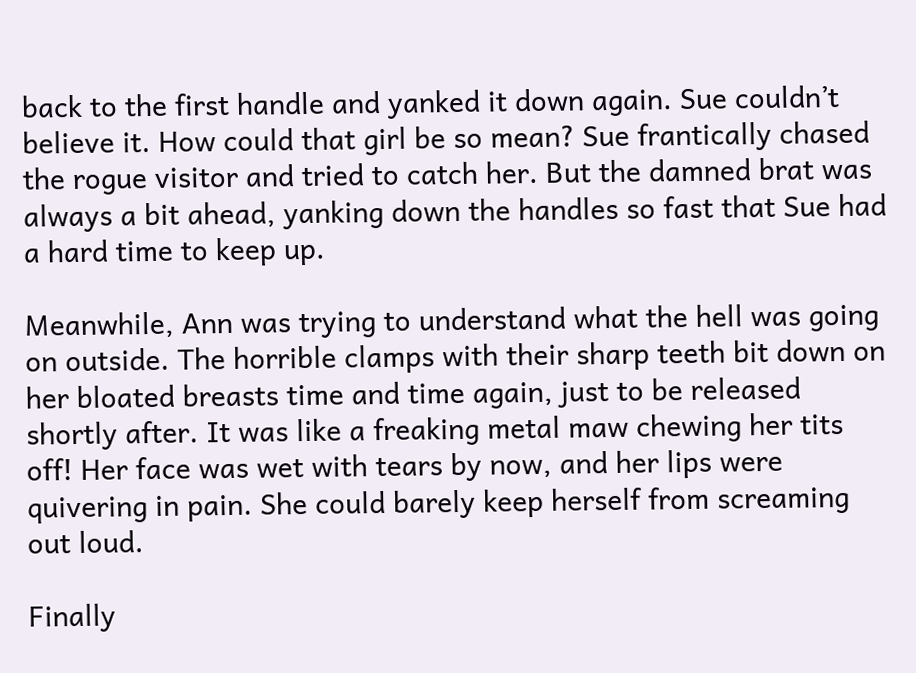back to the first handle and yanked it down again. Sue couldn’t believe it. How could that girl be so mean? Sue frantically chased the rogue visitor and tried to catch her. But the damned brat was always a bit ahead, yanking down the handles so fast that Sue had a hard time to keep up.

Meanwhile, Ann was trying to understand what the hell was going on outside. The horrible clamps with their sharp teeth bit down on her bloated breasts time and time again, just to be released shortly after. It was like a freaking metal maw chewing her tits off! Her face was wet with tears by now, and her lips were quivering in pain. She could barely keep herself from screaming out loud.

Finally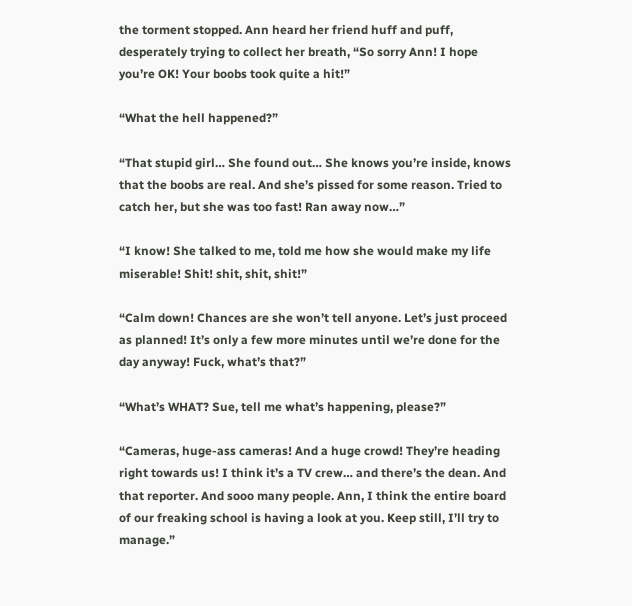the torment stopped. Ann heard her friend huff and puff, desperately trying to collect her breath, “So sorry Ann! I hope you’re OK! Your boobs took quite a hit!”

“What the hell happened?”

“That stupid girl… She found out… She knows you’re inside, knows that the boobs are real. And she’s pissed for some reason. Tried to catch her, but she was too fast! Ran away now…”

“I know! She talked to me, told me how she would make my life miserable! Shit! shit, shit, shit!”

“Calm down! Chances are she won’t tell anyone. Let’s just proceed as planned! It’s only a few more minutes until we’re done for the day anyway! Fuck, what’s that?”

“What’s WHAT? Sue, tell me what’s happening, please?”

“Cameras, huge-ass cameras! And a huge crowd! They’re heading right towards us! I think it’s a TV crew… and there’s the dean. And that reporter. And sooo many people. Ann, I think the entire board of our freaking school is having a look at you. Keep still, I’ll try to manage.”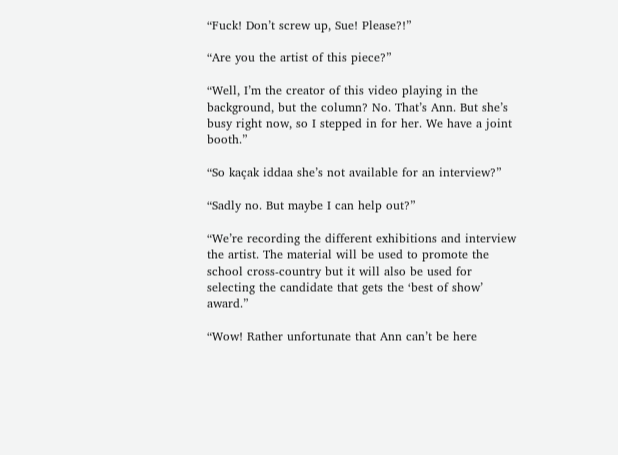“Fuck! Don’t screw up, Sue! Please?!”

“Are you the artist of this piece?”

“Well, I’m the creator of this video playing in the background, but the column? No. That’s Ann. But she’s busy right now, so I stepped in for her. We have a joint booth.”

“So kaçak iddaa she’s not available for an interview?”

“Sadly no. But maybe I can help out?”

“We’re recording the different exhibitions and interview the artist. The material will be used to promote the school cross-country but it will also be used for selecting the candidate that gets the ‘best of show’ award.”

“Wow! Rather unfortunate that Ann can’t be here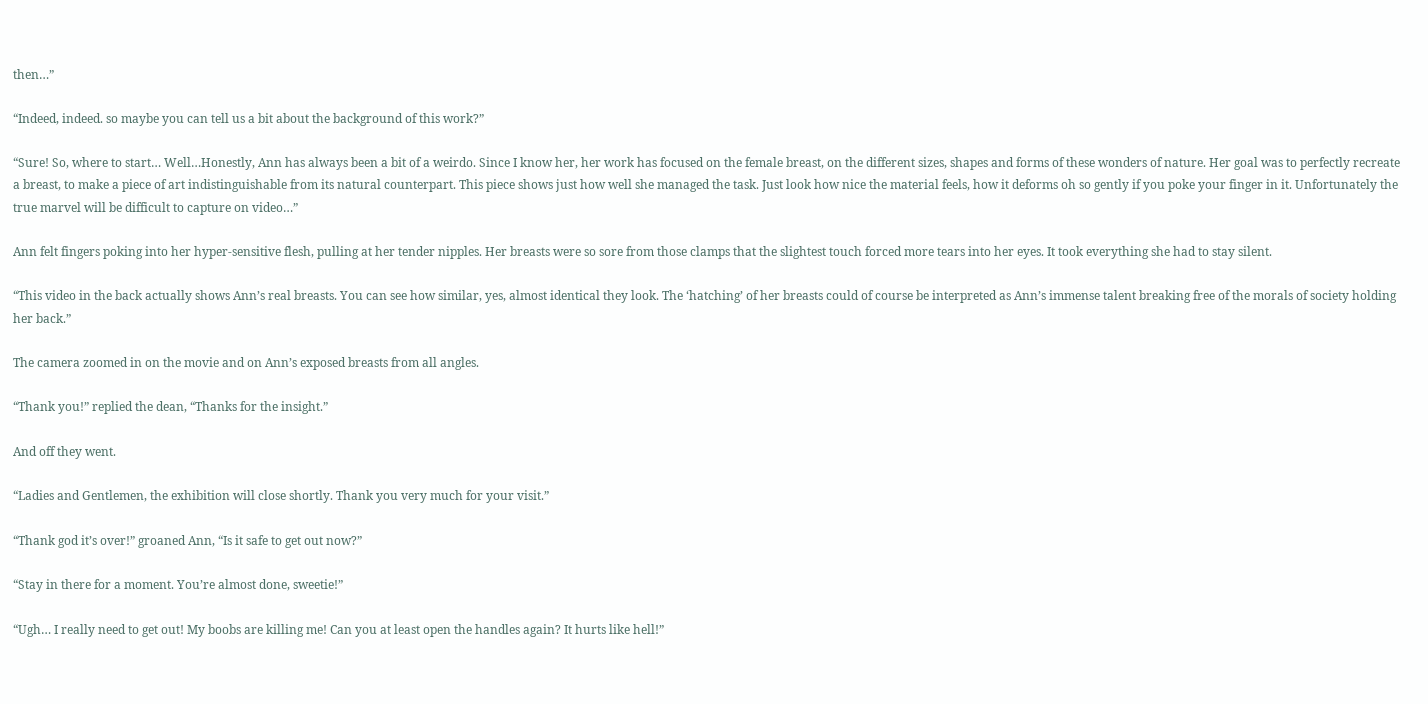then…”

“Indeed, indeed. so maybe you can tell us a bit about the background of this work?”

“Sure! So, where to start… Well…Honestly, Ann has always been a bit of a weirdo. Since I know her, her work has focused on the female breast, on the different sizes, shapes and forms of these wonders of nature. Her goal was to perfectly recreate a breast, to make a piece of art indistinguishable from its natural counterpart. This piece shows just how well she managed the task. Just look how nice the material feels, how it deforms oh so gently if you poke your finger in it. Unfortunately the true marvel will be difficult to capture on video…”

Ann felt fingers poking into her hyper-sensitive flesh, pulling at her tender nipples. Her breasts were so sore from those clamps that the slightest touch forced more tears into her eyes. It took everything she had to stay silent.

“This video in the back actually shows Ann’s real breasts. You can see how similar, yes, almost identical they look. The ‘hatching’ of her breasts could of course be interpreted as Ann’s immense talent breaking free of the morals of society holding her back.”

The camera zoomed in on the movie and on Ann’s exposed breasts from all angles.

“Thank you!” replied the dean, “Thanks for the insight.”

And off they went.

“Ladies and Gentlemen, the exhibition will close shortly. Thank you very much for your visit.”

“Thank god it’s over!” groaned Ann, “Is it safe to get out now?”

“Stay in there for a moment. You’re almost done, sweetie!”

“Ugh… I really need to get out! My boobs are killing me! Can you at least open the handles again? It hurts like hell!”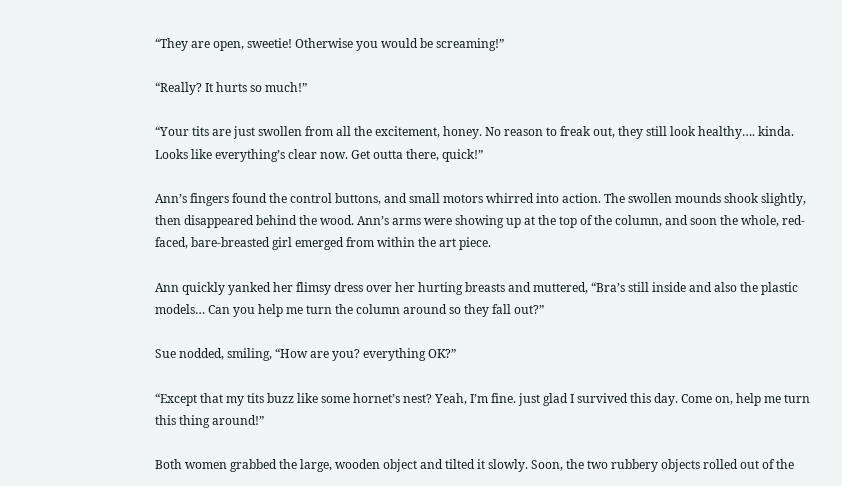“They are open, sweetie! Otherwise you would be screaming!”

“Really? It hurts so much!”

“Your tits are just swollen from all the excitement, honey. No reason to freak out, they still look healthy…. kinda. Looks like everything’s clear now. Get outta there, quick!”

Ann’s fingers found the control buttons, and small motors whirred into action. The swollen mounds shook slightly, then disappeared behind the wood. Ann’s arms were showing up at the top of the column, and soon the whole, red-faced, bare-breasted girl emerged from within the art piece.

Ann quickly yanked her flimsy dress over her hurting breasts and muttered, “Bra’s still inside and also the plastic models… Can you help me turn the column around so they fall out?”

Sue nodded, smiling, “How are you? everything OK?”

“Except that my tits buzz like some hornet’s nest? Yeah, I’m fine. just glad I survived this day. Come on, help me turn this thing around!”

Both women grabbed the large, wooden object and tilted it slowly. Soon, the two rubbery objects rolled out of the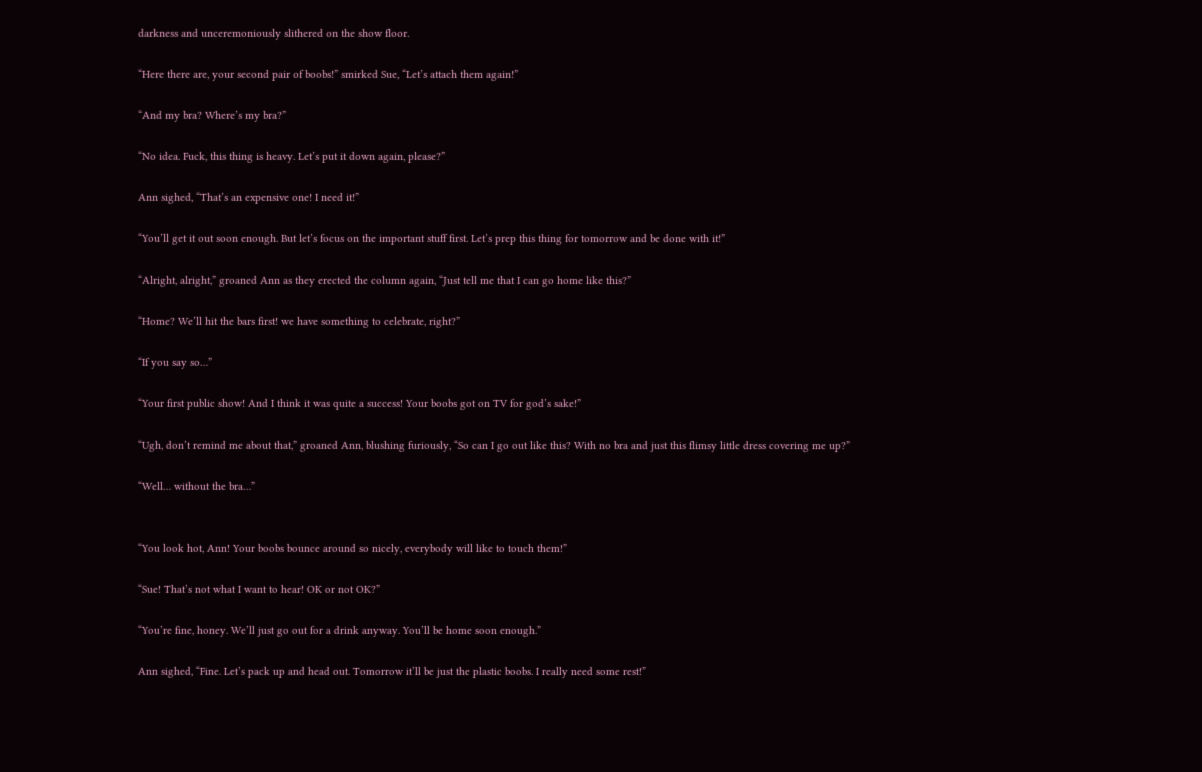darkness and unceremoniously slithered on the show floor.

“Here there are, your second pair of boobs!” smirked Sue, “Let’s attach them again!”

“And my bra? Where’s my bra?”

“No idea. Fuck, this thing is heavy. Let’s put it down again, please?”

Ann sighed, “That’s an expensive one! I need it!”

“You’ll get it out soon enough. But let’s focus on the important stuff first. Let’s prep this thing for tomorrow and be done with it!”

“Alright, alright,” groaned Ann as they erected the column again, “Just tell me that I can go home like this?”

“Home? We’ll hit the bars first! we have something to celebrate, right?”

“If you say so…”

“Your first public show! And I think it was quite a success! Your boobs got on TV for god’s sake!”

“Ugh, don’t remind me about that,” groaned Ann, blushing furiously, “So can I go out like this? With no bra and just this flimsy little dress covering me up?”

“Well… without the bra…”


“You look hot, Ann! Your boobs bounce around so nicely, everybody will like to touch them!”

“Sue! That’s not what I want to hear! OK or not OK?”

“You’re fine, honey. We’ll just go out for a drink anyway. You’ll be home soon enough.”

Ann sighed, “Fine. Let’s pack up and head out. Tomorrow it’ll be just the plastic boobs. I really need some rest!”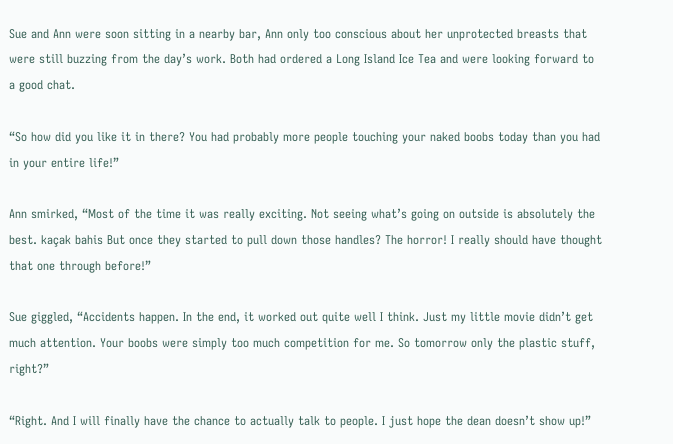Sue and Ann were soon sitting in a nearby bar, Ann only too conscious about her unprotected breasts that were still buzzing from the day’s work. Both had ordered a Long Island Ice Tea and were looking forward to a good chat.

“So how did you like it in there? You had probably more people touching your naked boobs today than you had in your entire life!”

Ann smirked, “Most of the time it was really exciting. Not seeing what’s going on outside is absolutely the best. kaçak bahis But once they started to pull down those handles? The horror! I really should have thought that one through before!”

Sue giggled, “Accidents happen. In the end, it worked out quite well I think. Just my little movie didn’t get much attention. Your boobs were simply too much competition for me. So tomorrow only the plastic stuff, right?”

“Right. And I will finally have the chance to actually talk to people. I just hope the dean doesn’t show up!”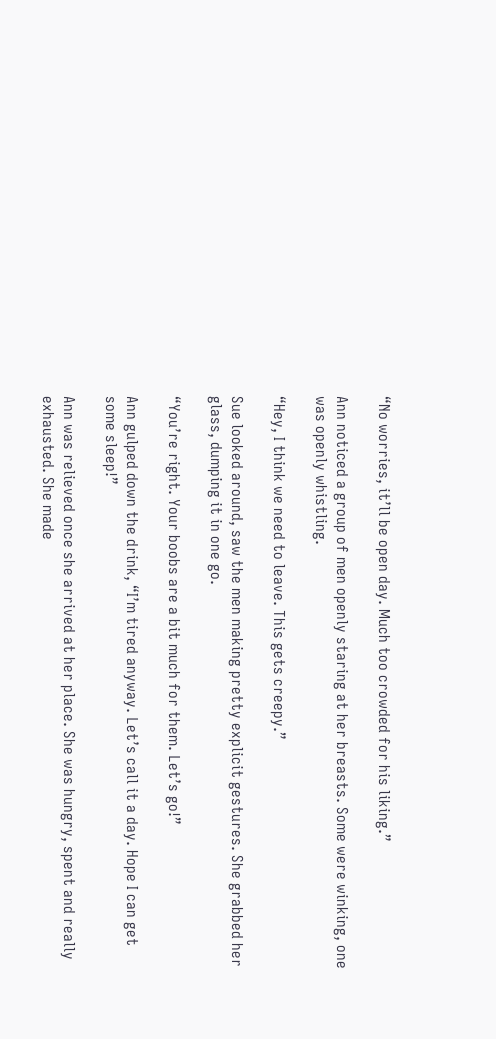“No worries, it’ll be open day. Much too crowded for his liking.”

Ann noticed a group of men openly staring at her breasts. Some were winking, one was openly whistling.

“Hey, I think we need to leave. This gets creepy.”

Sue looked around, saw the men making pretty explicit gestures. She grabbed her glass, dumping it in one go.

“You’re right. Your boobs are a bit much for them. Let’s go!”

Ann gulped down the drink, “I’m tired anyway. Let’s call it a day. Hope I can get some sleep!”

Ann was relieved once she arrived at her place. She was hungry, spent and really exhausted. She made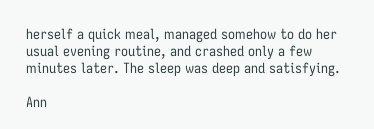herself a quick meal, managed somehow to do her usual evening routine, and crashed only a few minutes later. The sleep was deep and satisfying.

Ann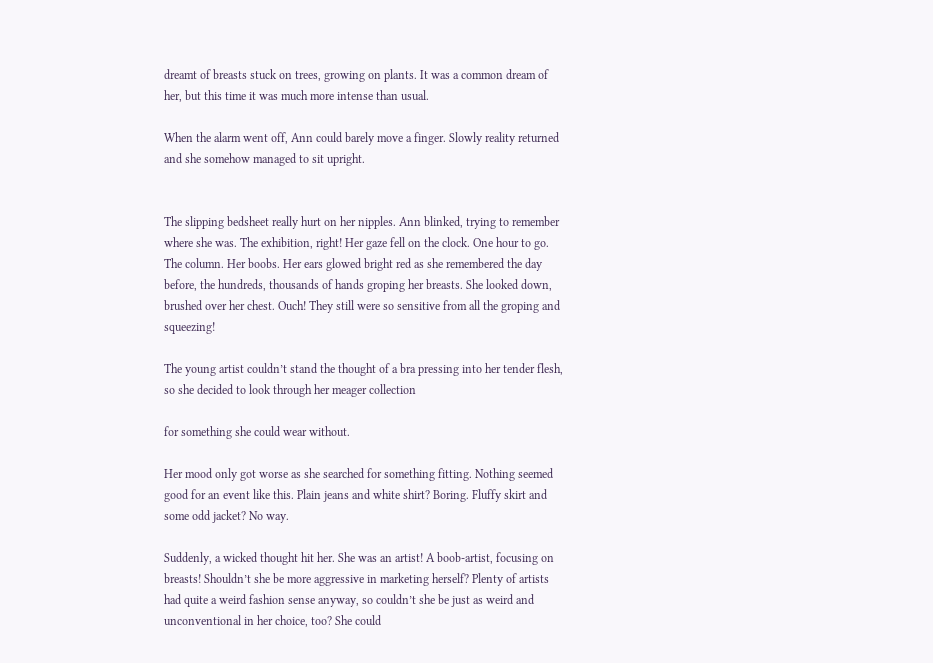dreamt of breasts stuck on trees, growing on plants. It was a common dream of her, but this time it was much more intense than usual.

When the alarm went off, Ann could barely move a finger. Slowly reality returned and she somehow managed to sit upright.


The slipping bedsheet really hurt on her nipples. Ann blinked, trying to remember where she was. The exhibition, right! Her gaze fell on the clock. One hour to go. The column. Her boobs. Her ears glowed bright red as she remembered the day before, the hundreds, thousands of hands groping her breasts. She looked down, brushed over her chest. Ouch! They still were so sensitive from all the groping and squeezing!

The young artist couldn’t stand the thought of a bra pressing into her tender flesh, so she decided to look through her meager collection

for something she could wear without.

Her mood only got worse as she searched for something fitting. Nothing seemed good for an event like this. Plain jeans and white shirt? Boring. Fluffy skirt and some odd jacket? No way.

Suddenly, a wicked thought hit her. She was an artist! A boob-artist, focusing on breasts! Shouldn’t she be more aggressive in marketing herself? Plenty of artists had quite a weird fashion sense anyway, so couldn’t she be just as weird and unconventional in her choice, too? She could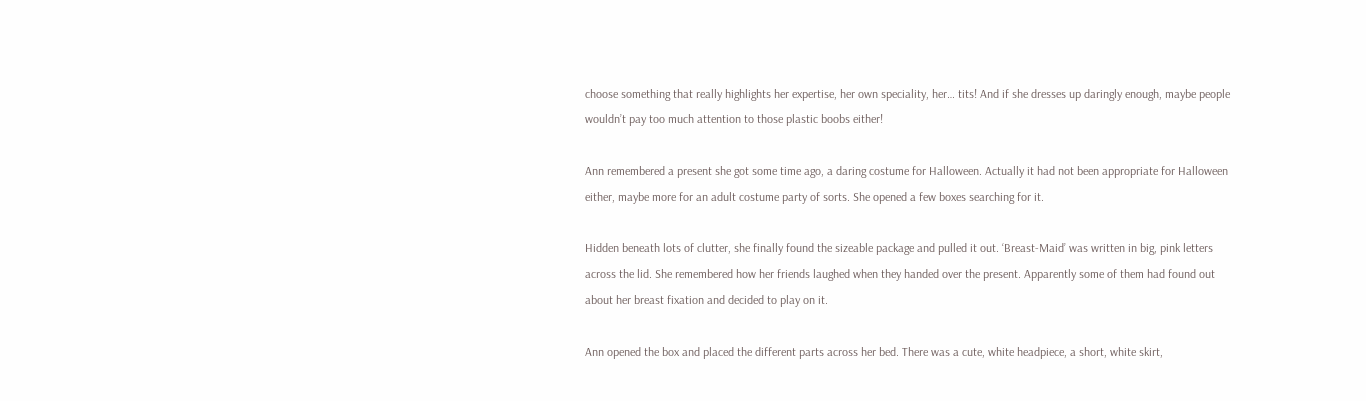choose something that really highlights her expertise, her own speciality, her… tits! And if she dresses up daringly enough, maybe people wouldn’t pay too much attention to those plastic boobs either!

Ann remembered a present she got some time ago, a daring costume for Halloween. Actually it had not been appropriate for Halloween either, maybe more for an adult costume party of sorts. She opened a few boxes searching for it.

Hidden beneath lots of clutter, she finally found the sizeable package and pulled it out. ‘Breast-Maid’ was written in big, pink letters across the lid. She remembered how her friends laughed when they handed over the present. Apparently some of them had found out about her breast fixation and decided to play on it.

Ann opened the box and placed the different parts across her bed. There was a cute, white headpiece, a short, white skirt,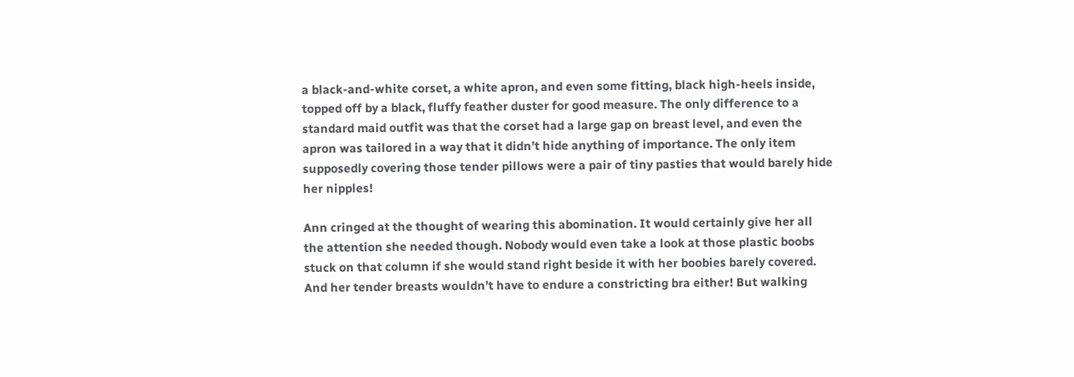a black-and-white corset, a white apron, and even some fitting, black high-heels inside, topped off by a black, fluffy feather duster for good measure. The only difference to a standard maid outfit was that the corset had a large gap on breast level, and even the apron was tailored in a way that it didn’t hide anything of importance. The only item supposedly covering those tender pillows were a pair of tiny pasties that would barely hide her nipples!

Ann cringed at the thought of wearing this abomination. It would certainly give her all the attention she needed though. Nobody would even take a look at those plastic boobs stuck on that column if she would stand right beside it with her boobies barely covered. And her tender breasts wouldn’t have to endure a constricting bra either! But walking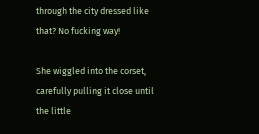through the city dressed like that? No fucking way!

She wiggled into the corset, carefully pulling it close until the little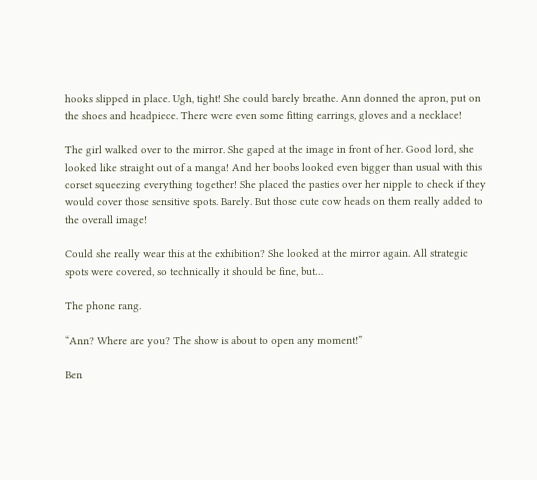hooks slipped in place. Ugh, tight! She could barely breathe. Ann donned the apron, put on the shoes and headpiece. There were even some fitting earrings, gloves and a necklace!

The girl walked over to the mirror. She gaped at the image in front of her. Good lord, she looked like straight out of a manga! And her boobs looked even bigger than usual with this corset squeezing everything together! She placed the pasties over her nipple to check if they would cover those sensitive spots. Barely. But those cute cow heads on them really added to the overall image!

Could she really wear this at the exhibition? She looked at the mirror again. All strategic spots were covered, so technically it should be fine, but…

The phone rang.

“Ann? Where are you? The show is about to open any moment!”

Ben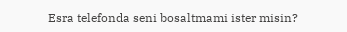Esra telefonda seni bosaltmami ister misin?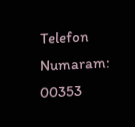Telefon Numaram: 00353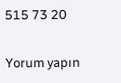515 73 20

Yorum yapın